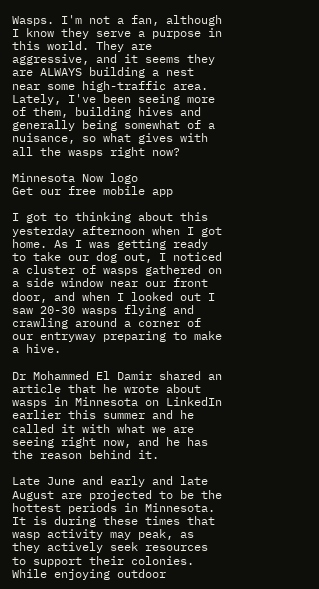Wasps. I'm not a fan, although I know they serve a purpose in this world. They are aggressive, and it seems they are ALWAYS building a nest near some high-traffic area. Lately, I've been seeing more of them, building hives and generally being somewhat of a nuisance, so what gives with all the wasps right now?

Minnesota Now logo
Get our free mobile app

I got to thinking about this yesterday afternoon when I got home. As I was getting ready to take our dog out, I noticed a cluster of wasps gathered on a side window near our front door, and when I looked out I saw 20-30 wasps flying and crawling around a corner of our entryway preparing to make a hive.

Dr Mohammed El Damir shared an article that he wrote about wasps in Minnesota on LinkedIn earlier this summer and he called it with what we are seeing right now, and he has the reason behind it.

Late June and early and late August are projected to be the hottest periods in Minnesota. It is during these times that wasp activity may peak, as they actively seek resources to support their colonies. While enjoying outdoor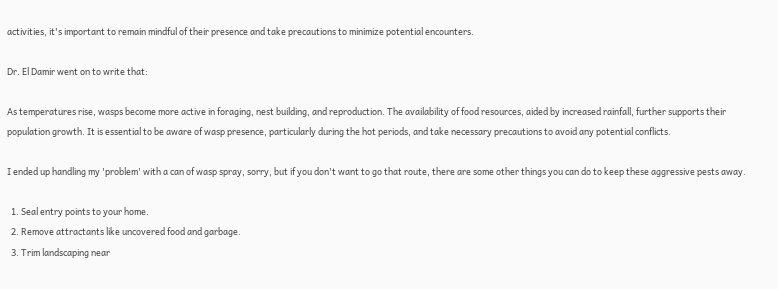activities, it's important to remain mindful of their presence and take precautions to minimize potential encounters.

Dr. El Damir went on to write that:

As temperatures rise, wasps become more active in foraging, nest building, and reproduction. The availability of food resources, aided by increased rainfall, further supports their population growth. It is essential to be aware of wasp presence, particularly during the hot periods, and take necessary precautions to avoid any potential conflicts.

I ended up handling my 'problem' with a can of wasp spray, sorry, but if you don't want to go that route, there are some other things you can do to keep these aggressive pests away.

  1. Seal entry points to your home.
  2. Remove attractants like uncovered food and garbage.
  3. Trim landscaping near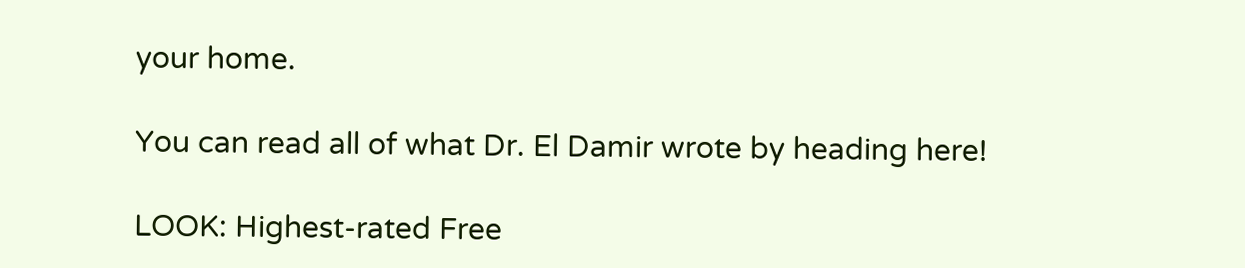your home.

You can read all of what Dr. El Damir wrote by heading here!

LOOK: Highest-rated Free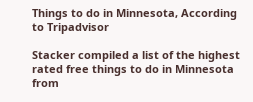Things to do in Minnesota, According to Tripadvisor

Stacker compiled a list of the highest rated free things to do in Minnesota from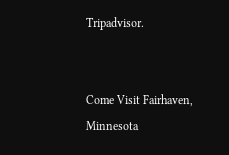Tripadvisor.


Come Visit Fairhaven, Minnesota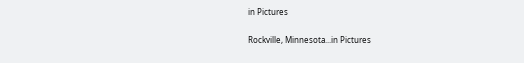in Pictures

Rockville, Minnesota...in Pictures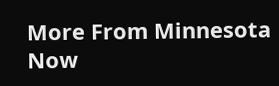More From Minnesota Now